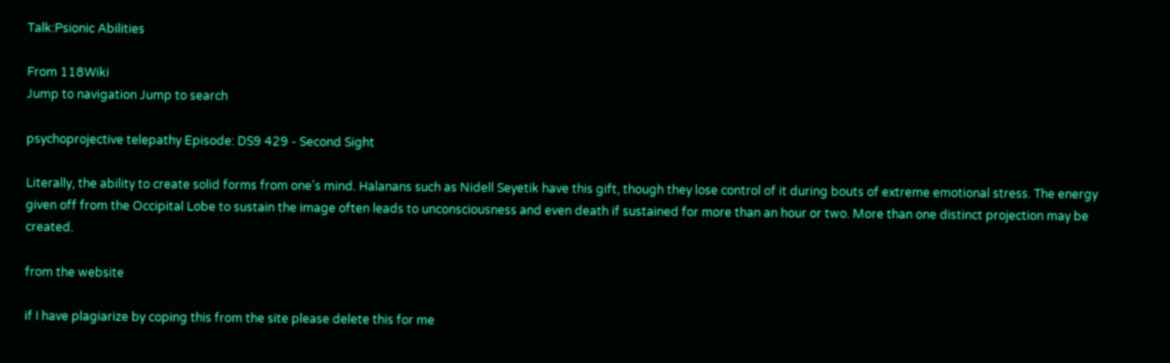Talk:Psionic Abilities

From 118Wiki
Jump to navigation Jump to search

psychoprojective telepathy Episode: DS9 429 - Second Sight

Literally, the ability to create solid forms from one's mind. Halanans such as Nidell Seyetik have this gift, though they lose control of it during bouts of extreme emotional stress. The energy given off from the Occipital Lobe to sustain the image often leads to unconsciousness and even death if sustained for more than an hour or two. More than one distinct projection may be created.

from the website

if I have plagiarize by coping this from the site please delete this for me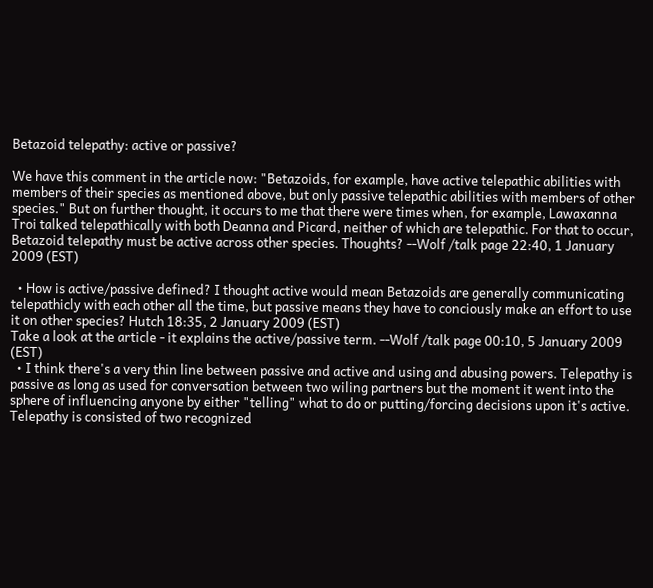Betazoid telepathy: active or passive?

We have this comment in the article now: "Betazoids, for example, have active telepathic abilities with members of their species as mentioned above, but only passive telepathic abilities with members of other species." But on further thought, it occurs to me that there were times when, for example, Lawaxanna Troi talked telepathically with both Deanna and Picard, neither of which are telepathic. For that to occur, Betazoid telepathy must be active across other species. Thoughts? --Wolf /talk page 22:40, 1 January 2009 (EST)

  • How is active/passive defined? I thought active would mean Betazoids are generally communicating telepathicly with each other all the time, but passive means they have to conciously make an effort to use it on other species? Hutch 18:35, 2 January 2009 (EST)
Take a look at the article - it explains the active/passive term. --Wolf /talk page 00:10, 5 January 2009 (EST)
  • I think there's a very thin line between passive and active and using and abusing powers. Telepathy is passive as long as used for conversation between two wiling partners but the moment it went into the sphere of influencing anyone by either "telling" what to do or putting/forcing decisions upon it's active. Telepathy is consisted of two recognized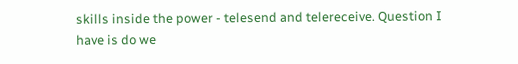skills inside the power - telesend and telereceive. Question I have is do we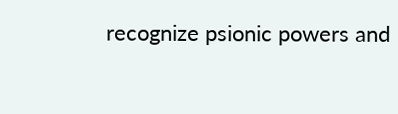recognize psionic powers and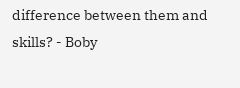difference between them and skills? - Boby